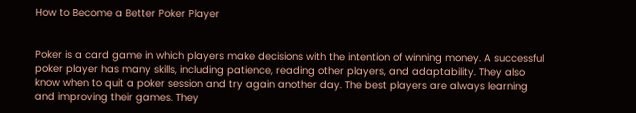How to Become a Better Poker Player


Poker is a card game in which players make decisions with the intention of winning money. A successful poker player has many skills, including patience, reading other players, and adaptability. They also know when to quit a poker session and try again another day. The best players are always learning and improving their games. They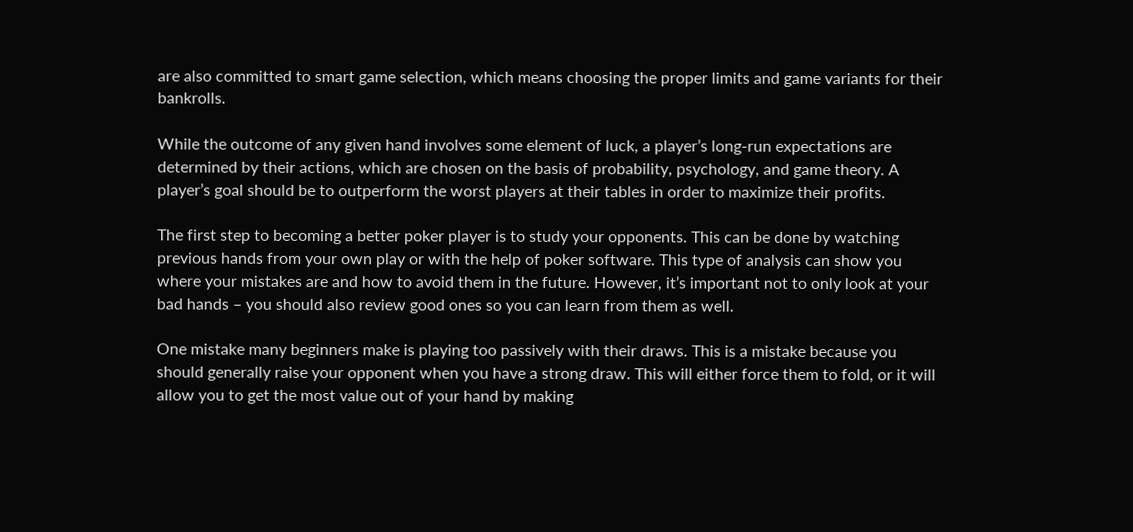are also committed to smart game selection, which means choosing the proper limits and game variants for their bankrolls.

While the outcome of any given hand involves some element of luck, a player’s long-run expectations are determined by their actions, which are chosen on the basis of probability, psychology, and game theory. A player’s goal should be to outperform the worst players at their tables in order to maximize their profits.

The first step to becoming a better poker player is to study your opponents. This can be done by watching previous hands from your own play or with the help of poker software. This type of analysis can show you where your mistakes are and how to avoid them in the future. However, it’s important not to only look at your bad hands – you should also review good ones so you can learn from them as well.

One mistake many beginners make is playing too passively with their draws. This is a mistake because you should generally raise your opponent when you have a strong draw. This will either force them to fold, or it will allow you to get the most value out of your hand by making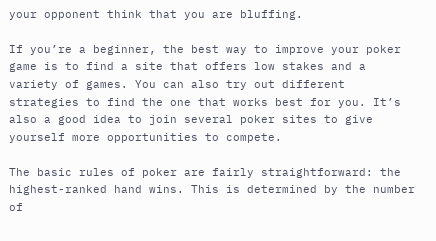your opponent think that you are bluffing.

If you’re a beginner, the best way to improve your poker game is to find a site that offers low stakes and a variety of games. You can also try out different strategies to find the one that works best for you. It’s also a good idea to join several poker sites to give yourself more opportunities to compete.

The basic rules of poker are fairly straightforward: the highest-ranked hand wins. This is determined by the number of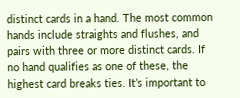distinct cards in a hand. The most common hands include straights and flushes, and pairs with three or more distinct cards. If no hand qualifies as one of these, the highest card breaks ties. It’s important to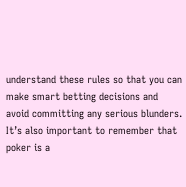understand these rules so that you can make smart betting decisions and avoid committing any serious blunders. It’s also important to remember that poker is a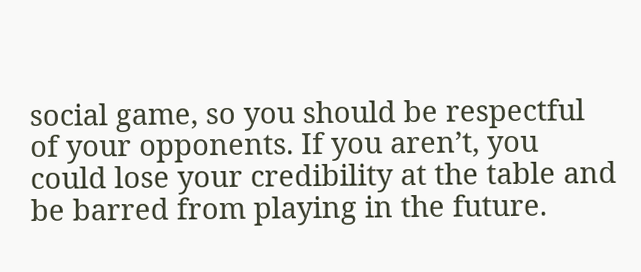social game, so you should be respectful of your opponents. If you aren’t, you could lose your credibility at the table and be barred from playing in the future.